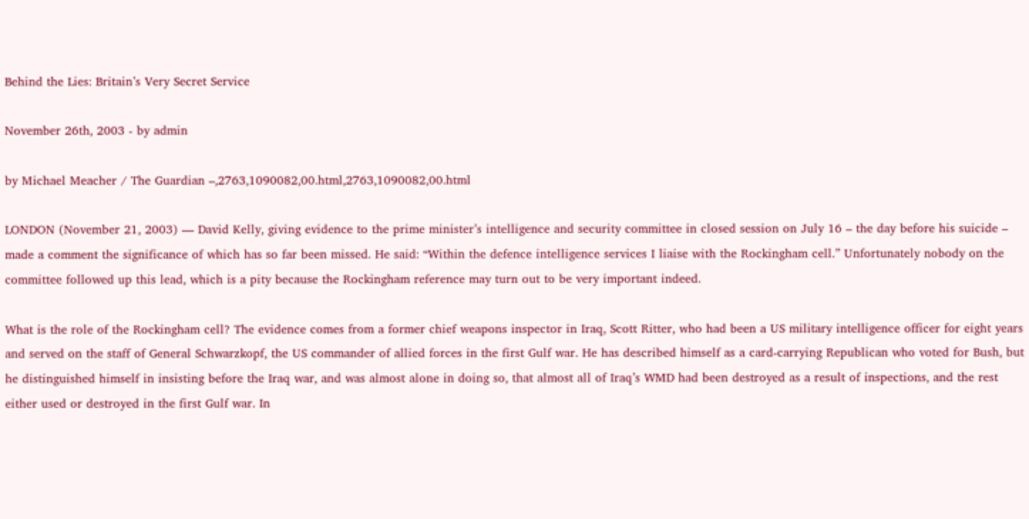Behind the Lies: Britain’s Very Secret Service

November 26th, 2003 - by admin

by Michael Meacher / The Guardian –,2763,1090082,00.html,2763,1090082,00.html

LONDON (November 21, 2003) — David Kelly, giving evidence to the prime minister’s intelligence and security committee in closed session on July 16 – the day before his suicide – made a comment the significance of which has so far been missed. He said: “Within the defence intelligence services I liaise with the Rockingham cell.” Unfortunately nobody on the committee followed up this lead, which is a pity because the Rockingham reference may turn out to be very important indeed.

What is the role of the Rockingham cell? The evidence comes from a former chief weapons inspector in Iraq, Scott Ritter, who had been a US military intelligence officer for eight years and served on the staff of General Schwarzkopf, the US commander of allied forces in the first Gulf war. He has described himself as a card-carrying Republican who voted for Bush, but he distinguished himself in insisting before the Iraq war, and was almost alone in doing so, that almost all of Iraq’s WMD had been destroyed as a result of inspections, and the rest either used or destroyed in the first Gulf war. In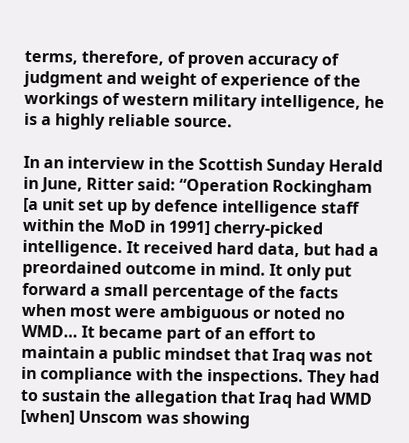terms, therefore, of proven accuracy of judgment and weight of experience of the workings of western military intelligence, he is a highly reliable source.

In an interview in the Scottish Sunday Herald in June, Ritter said: “Operation Rockingham [a unit set up by defence intelligence staff within the MoD in 1991] cherry-picked intelligence. It received hard data, but had a preordained outcome in mind. It only put forward a small percentage of the facts when most were ambiguous or noted no WMD… It became part of an effort to maintain a public mindset that Iraq was not in compliance with the inspections. They had to sustain the allegation that Iraq had WMD [when] Unscom was showing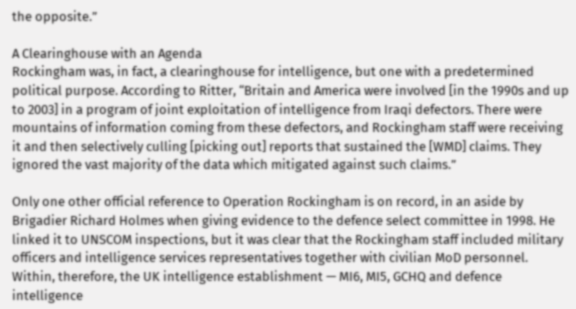the opposite.”

A Clearinghouse with an Agenda
Rockingham was, in fact, a clearinghouse for intelligence, but one with a predetermined political purpose. According to Ritter, “Britain and America were involved [in the 1990s and up to 2003] in a program of joint exploitation of intelligence from Iraqi defectors. There were mountains of information coming from these defectors, and Rockingham staff were receiving it and then selectively culling [picking out] reports that sustained the [WMD] claims. They ignored the vast majority of the data which mitigated against such claims.”

Only one other official reference to Operation Rockingham is on record, in an aside by Brigadier Richard Holmes when giving evidence to the defence select committee in 1998. He linked it to UNSCOM inspections, but it was clear that the Rockingham staff included military officers and intelligence services representatives together with civilian MoD personnel. Within, therefore, the UK intelligence establishment — MI6, MI5, GCHQ and defence intelligence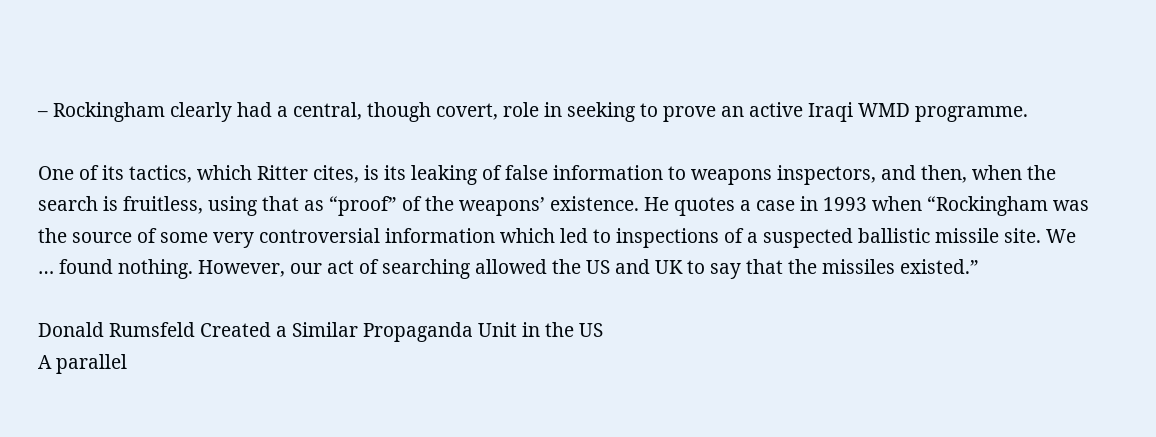– Rockingham clearly had a central, though covert, role in seeking to prove an active Iraqi WMD programme.

One of its tactics, which Ritter cites, is its leaking of false information to weapons inspectors, and then, when the search is fruitless, using that as “proof” of the weapons’ existence. He quotes a case in 1993 when “Rockingham was the source of some very controversial information which led to inspections of a suspected ballistic missile site. We … found nothing. However, our act of searching allowed the US and UK to say that the missiles existed.”

Donald Rumsfeld Created a Similar Propaganda Unit in the US
A parallel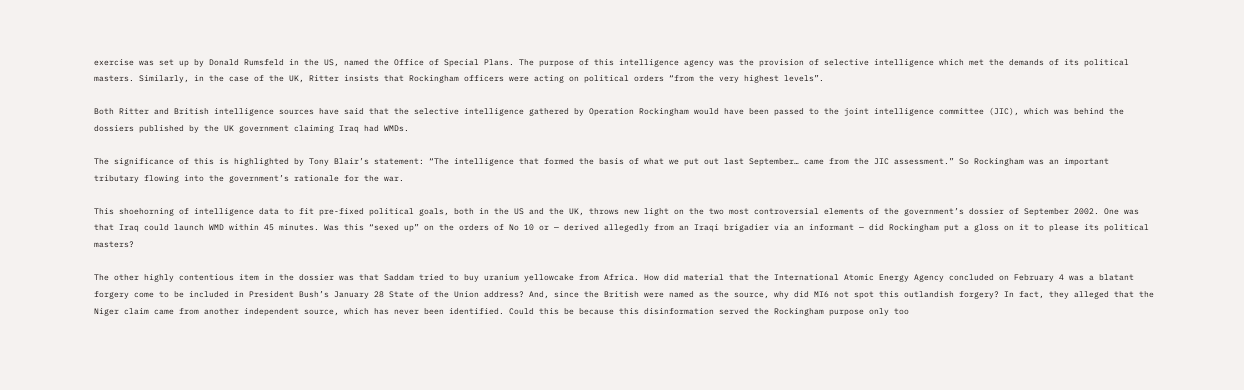exercise was set up by Donald Rumsfeld in the US, named the Office of Special Plans. The purpose of this intelligence agency was the provision of selective intelligence which met the demands of its political masters. Similarly, in the case of the UK, Ritter insists that Rockingham officers were acting on political orders “from the very highest levels”.

Both Ritter and British intelligence sources have said that the selective intelligence gathered by Operation Rockingham would have been passed to the joint intelligence committee (JIC), which was behind the dossiers published by the UK government claiming Iraq had WMDs.

The significance of this is highlighted by Tony Blair’s statement: “The intelligence that formed the basis of what we put out last September… came from the JIC assessment.” So Rockingham was an important tributary flowing into the government’s rationale for the war.

This shoehorning of intelligence data to fit pre-fixed political goals, both in the US and the UK, throws new light on the two most controversial elements of the government’s dossier of September 2002. One was that Iraq could launch WMD within 45 minutes. Was this “sexed up” on the orders of No 10 or — derived allegedly from an Iraqi brigadier via an informant — did Rockingham put a gloss on it to please its political masters?

The other highly contentious item in the dossier was that Saddam tried to buy uranium yellowcake from Africa. How did material that the International Atomic Energy Agency concluded on February 4 was a blatant forgery come to be included in President Bush’s January 28 State of the Union address? And, since the British were named as the source, why did MI6 not spot this outlandish forgery? In fact, they alleged that the Niger claim came from another independent source, which has never been identified. Could this be because this disinformation served the Rockingham purpose only too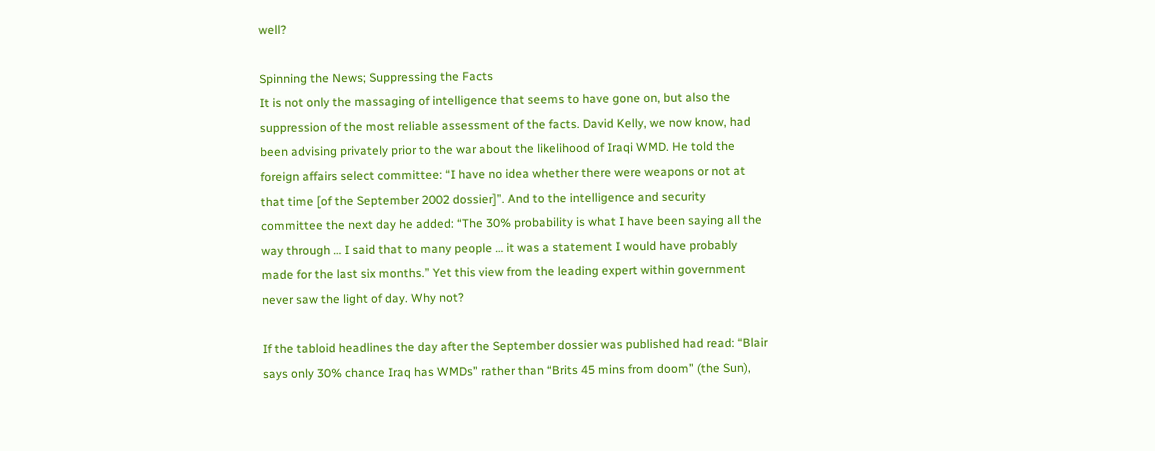well?

Spinning the News; Suppressing the Facts
It is not only the massaging of intelligence that seems to have gone on, but also the suppression of the most reliable assessment of the facts. David Kelly, we now know, had been advising privately prior to the war about the likelihood of Iraqi WMD. He told the foreign affairs select committee: “I have no idea whether there were weapons or not at that time [of the September 2002 dossier]”. And to the intelligence and security committee the next day he added: “The 30% probability is what I have been saying all the way through … I said that to many people … it was a statement I would have probably made for the last six months.” Yet this view from the leading expert within government never saw the light of day. Why not?

If the tabloid headlines the day after the September dossier was published had read: “Blair says only 30% chance Iraq has WMDs” rather than “Brits 45 mins from doom” (the Sun),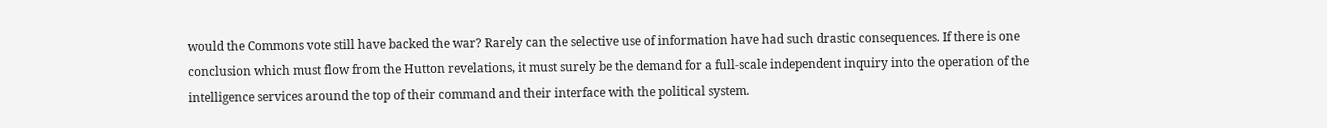would the Commons vote still have backed the war? Rarely can the selective use of information have had such drastic consequences. If there is one conclusion which must flow from the Hutton revelations, it must surely be the demand for a full-scale independent inquiry into the operation of the intelligence services around the top of their command and their interface with the political system.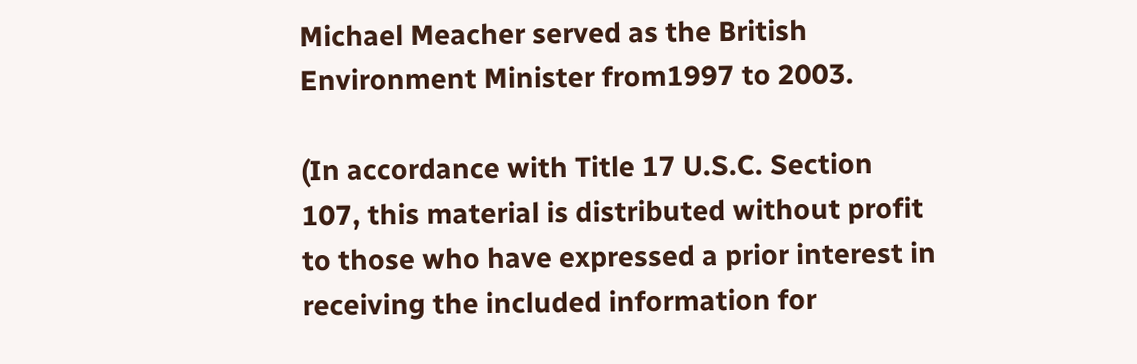Michael Meacher served as the British Environment Minister from1997 to 2003.

(In accordance with Title 17 U.S.C. Section 107, this material is distributed without profit to those who have expressed a prior interest in receiving the included information for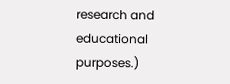research and educational purposes.)